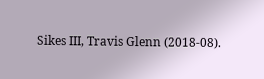Sikes III, Travis Glenn (2018-08).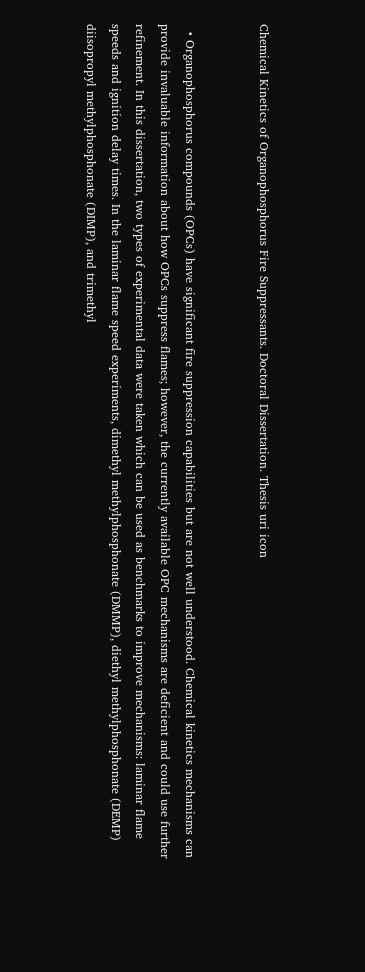Chemical Kinetics of Organophosphorus Fire Suppressants. Doctoral Dissertation. Thesis uri icon


  • Organophosphorus compounds (OPCs) have significant fire suppression capabilities but are not well understood. Chemical kinetics mechanisms can provide invaluable information about how OPCs suppress flames; however, the currently available OPC mechanisms are deficient and could use further refinement. In this dissertation, two types of experimental data were taken which can be used as benchmarks to improve mechanisms: laminar flame speeds and ignition delay times. In the laminar flame speed experiments, dimethyl methylphosphonate (DMMP), diethyl methylphosphonate (DEMP) diisopropyl methylphosphonate (DIMP), and trimethyl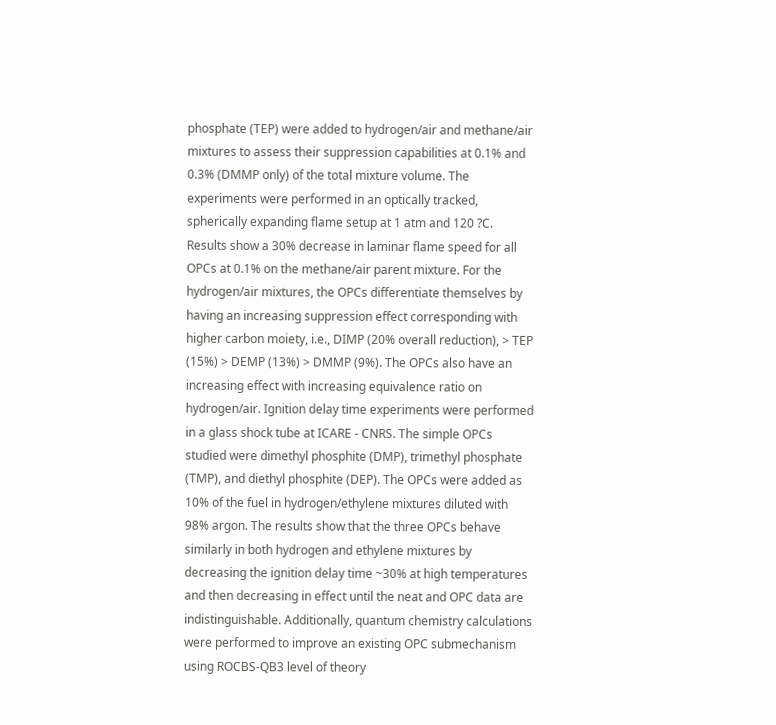phosphate (TEP) were added to hydrogen/air and methane/air mixtures to assess their suppression capabilities at 0.1% and 0.3% (DMMP only) of the total mixture volume. The experiments were performed in an optically tracked, spherically expanding flame setup at 1 atm and 120 ?C. Results show a 30% decrease in laminar flame speed for all OPCs at 0.1% on the methane/air parent mixture. For the hydrogen/air mixtures, the OPCs differentiate themselves by having an increasing suppression effect corresponding with higher carbon moiety, i.e., DIMP (20% overall reduction), > TEP (15%) > DEMP (13%) > DMMP (9%). The OPCs also have an increasing effect with increasing equivalence ratio on hydrogen/air. Ignition delay time experiments were performed in a glass shock tube at ICARE - CNRS. The simple OPCs studied were dimethyl phosphite (DMP), trimethyl phosphate (TMP), and diethyl phosphite (DEP). The OPCs were added as 10% of the fuel in hydrogen/ethylene mixtures diluted with 98% argon. The results show that the three OPCs behave similarly in both hydrogen and ethylene mixtures by decreasing the ignition delay time ~30% at high temperatures and then decreasing in effect until the neat and OPC data are indistinguishable. Additionally, quantum chemistry calculations were performed to improve an existing OPC submechanism using ROCBS-QB3 level of theory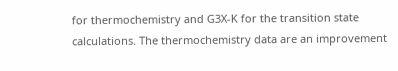for thermochemistry and G3X-K for the transition state calculations. The thermochemistry data are an improvement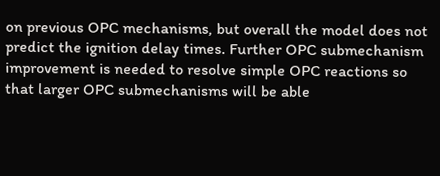on previous OPC mechanisms, but overall the model does not predict the ignition delay times. Further OPC submechanism improvement is needed to resolve simple OPC reactions so that larger OPC submechanisms will be able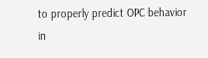to properly predict OPC behavior in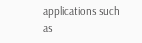applications such as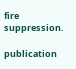fire suppression.

publication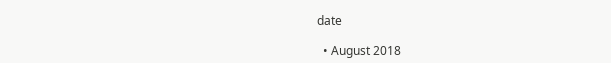date

  • August 2018